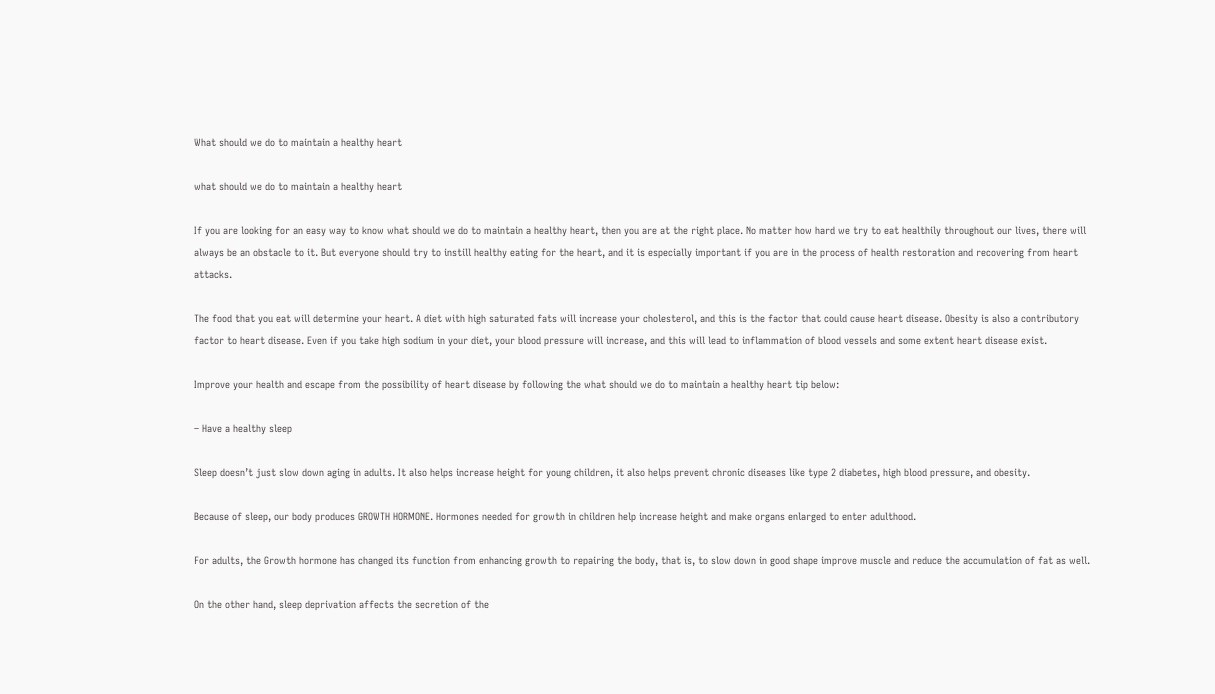What should we do to maintain a healthy heart

what should we do to maintain a healthy heart

If you are looking for an easy way to know what should we do to maintain a healthy heart, then you are at the right place. No matter how hard we try to eat healthily throughout our lives, there will always be an obstacle to it. But everyone should try to instill healthy eating for the heart, and it is especially important if you are in the process of health restoration and recovering from heart attacks.

The food that you eat will determine your heart. A diet with high saturated fats will increase your cholesterol, and this is the factor that could cause heart disease. Obesity is also a contributory factor to heart disease. Even if you take high sodium in your diet, your blood pressure will increase, and this will lead to inflammation of blood vessels and some extent heart disease exist.

Improve your health and escape from the possibility of heart disease by following the what should we do to maintain a healthy heart tip below:

– Have a healthy sleep

Sleep doesn’t just slow down aging in adults. It also helps increase height for young children, it also helps prevent chronic diseases like type 2 diabetes, high blood pressure, and obesity.

Because of sleep, our body produces GROWTH HORMONE. Hormones needed for growth in children help increase height and make organs enlarged to enter adulthood.

For adults, the Growth hormone has changed its function from enhancing growth to repairing the body, that is, to slow down in good shape improve muscle and reduce the accumulation of fat as well.

On the other hand, sleep deprivation affects the secretion of the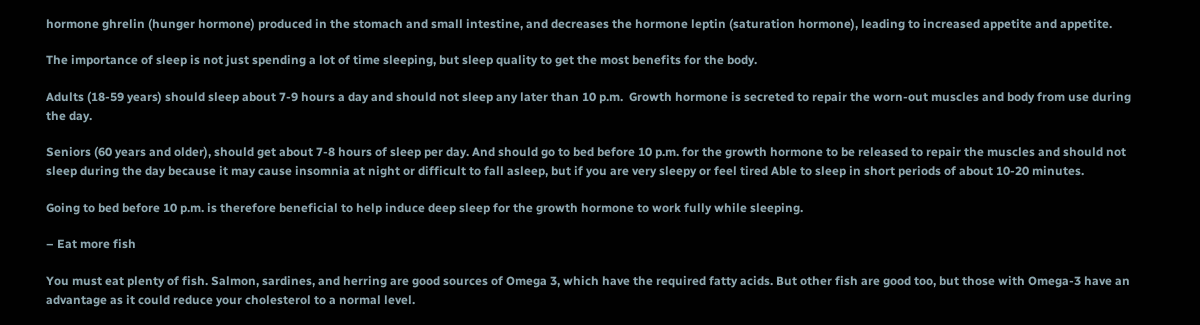hormone ghrelin (hunger hormone) produced in the stomach and small intestine, and decreases the hormone leptin (saturation hormone), leading to increased appetite and appetite.

The importance of sleep is not just spending a lot of time sleeping, but sleep quality to get the most benefits for the body.

Adults (18-59 years) should sleep about 7-9 hours a day and should not sleep any later than 10 p.m.  Growth hormone is secreted to repair the worn-out muscles and body from use during the day.

Seniors (60 years and older), should get about 7-8 hours of sleep per day. And should go to bed before 10 p.m. for the growth hormone to be released to repair the muscles and should not sleep during the day because it may cause insomnia at night or difficult to fall asleep, but if you are very sleepy or feel tired Able to sleep in short periods of about 10-20 minutes.

Going to bed before 10 p.m. is therefore beneficial to help induce deep sleep for the growth hormone to work fully while sleeping.

– Eat more fish

You must eat plenty of fish. Salmon, sardines, and herring are good sources of Omega 3, which have the required fatty acids. But other fish are good too, but those with Omega-3 have an advantage as it could reduce your cholesterol to a normal level.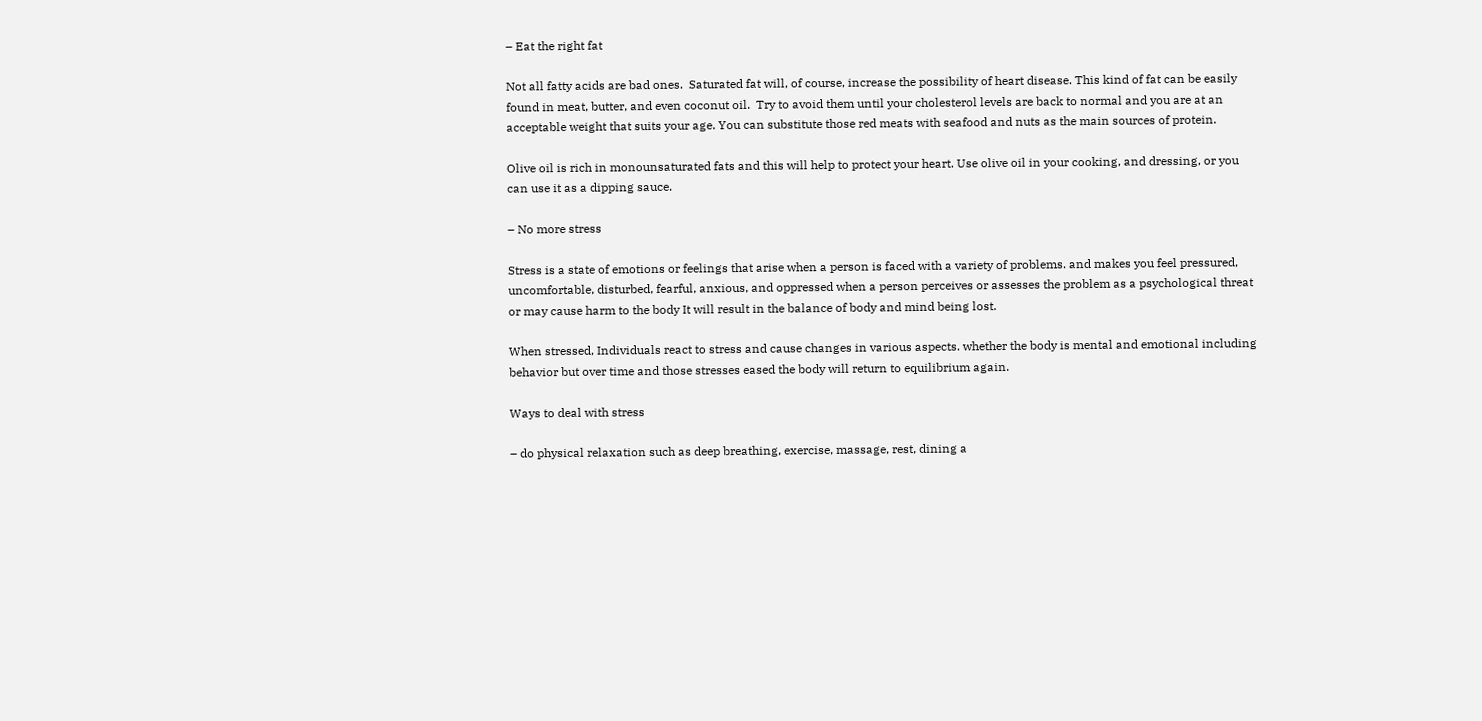– Eat the right fat

Not all fatty acids are bad ones.  Saturated fat will, of course, increase the possibility of heart disease. This kind of fat can be easily found in meat, butter, and even coconut oil.  Try to avoid them until your cholesterol levels are back to normal and you are at an acceptable weight that suits your age. You can substitute those red meats with seafood and nuts as the main sources of protein.

Olive oil is rich in monounsaturated fats and this will help to protect your heart. Use olive oil in your cooking, and dressing, or you can use it as a dipping sauce.

– No more stress

Stress is a state of emotions or feelings that arise when a person is faced with a variety of problems. and makes you feel pressured, uncomfortable, disturbed, fearful, anxious, and oppressed when a person perceives or assesses the problem as a psychological threat or may cause harm to the body It will result in the balance of body and mind being lost.

When stressed, Individuals react to stress and cause changes in various aspects. whether the body is mental and emotional including behavior but over time and those stresses eased the body will return to equilibrium again.

Ways to deal with stress

– do physical relaxation such as deep breathing, exercise, massage, rest, dining a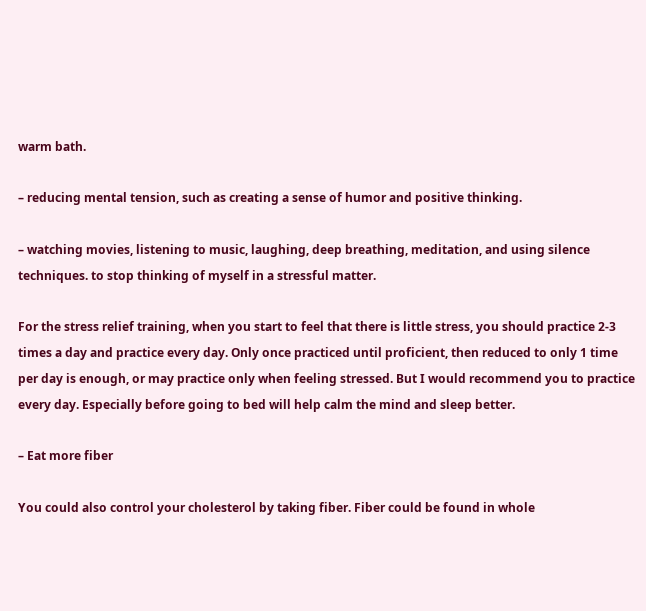warm bath.

– reducing mental tension, such as creating a sense of humor and positive thinking.

– watching movies, listening to music, laughing, deep breathing, meditation, and using silence techniques. to stop thinking of myself in a stressful matter.

For the stress relief training, when you start to feel that there is little stress, you should practice 2-3 times a day and practice every day. Only once practiced until proficient, then reduced to only 1 time per day is enough, or may practice only when feeling stressed. But I would recommend you to practice every day. Especially before going to bed will help calm the mind and sleep better.

– Eat more fiber

You could also control your cholesterol by taking fiber. Fiber could be found in whole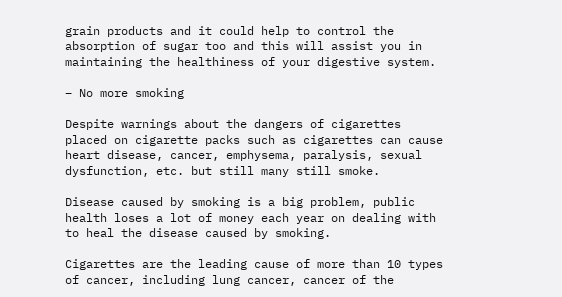grain products and it could help to control the absorption of sugar too and this will assist you in maintaining the healthiness of your digestive system.

– No more smoking

Despite warnings about the dangers of cigarettes placed on cigarette packs such as cigarettes can cause heart disease, cancer, emphysema, paralysis, sexual dysfunction, etc. but still many still smoke.

Disease caused by smoking is a big problem, public health loses a lot of money each year on dealing with to heal the disease caused by smoking.

Cigarettes are the leading cause of more than 10 types of cancer, including lung cancer, cancer of the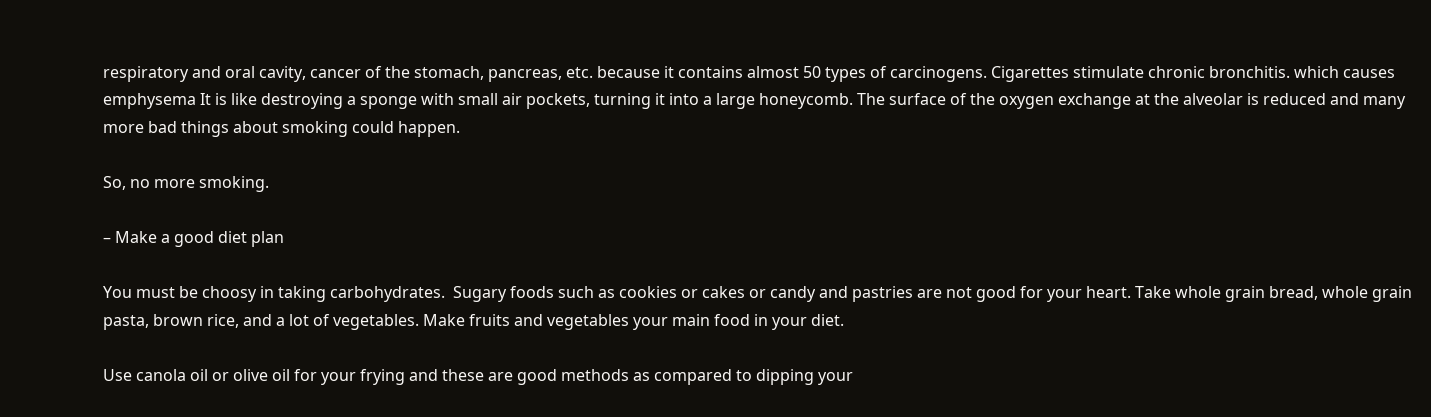respiratory and oral cavity, cancer of the stomach, pancreas, etc. because it contains almost 50 types of carcinogens. Cigarettes stimulate chronic bronchitis. which causes emphysema It is like destroying a sponge with small air pockets, turning it into a large honeycomb. The surface of the oxygen exchange at the alveolar is reduced and many more bad things about smoking could happen.

So, no more smoking.

– Make a good diet plan

You must be choosy in taking carbohydrates.  Sugary foods such as cookies or cakes or candy and pastries are not good for your heart. Take whole grain bread, whole grain pasta, brown rice, and a lot of vegetables. Make fruits and vegetables your main food in your diet.

Use canola oil or olive oil for your frying and these are good methods as compared to dipping your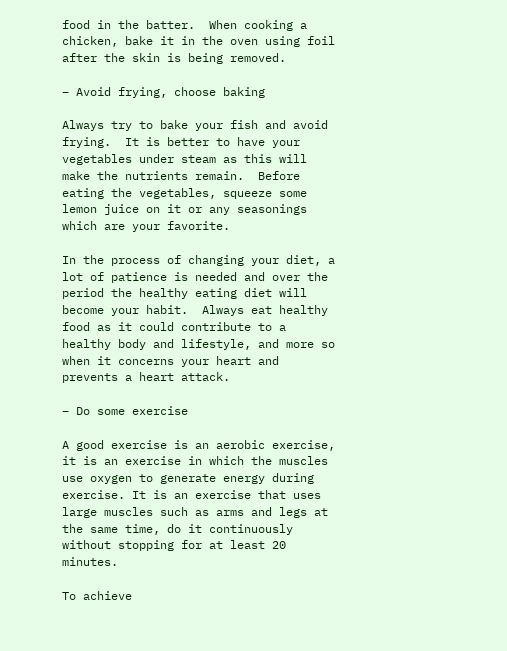food in the batter.  When cooking a chicken, bake it in the oven using foil after the skin is being removed.

– Avoid frying, choose baking

Always try to bake your fish and avoid frying.  It is better to have your vegetables under steam as this will make the nutrients remain.  Before eating the vegetables, squeeze some lemon juice on it or any seasonings which are your favorite.

In the process of changing your diet, a lot of patience is needed and over the period the healthy eating diet will become your habit.  Always eat healthy food as it could contribute to a healthy body and lifestyle, and more so when it concerns your heart and prevents a heart attack.

– Do some exercise

A good exercise is an aerobic exercise, it is an exercise in which the muscles use oxygen to generate energy during exercise. It is an exercise that uses large muscles such as arms and legs at the same time, do it continuously without stopping for at least 20 minutes.

To achieve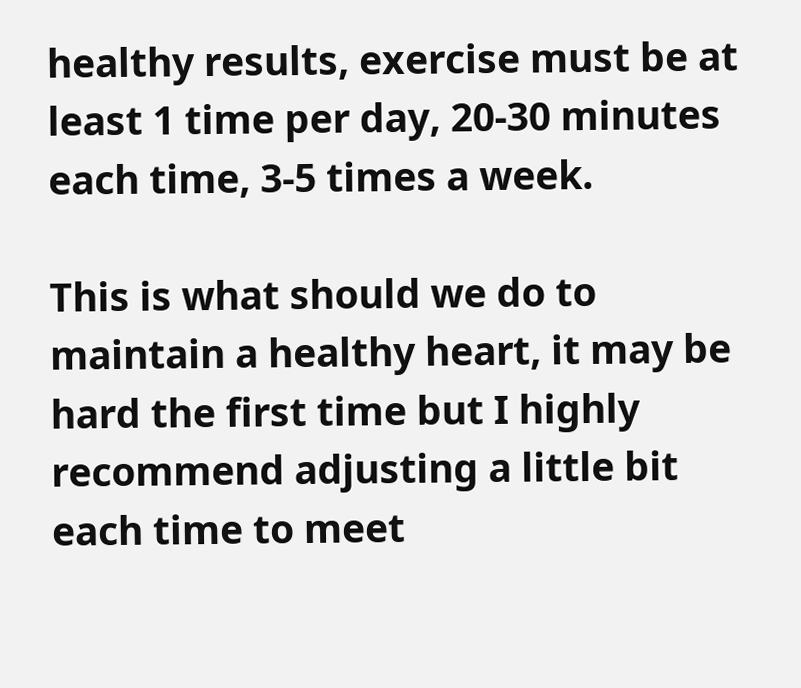healthy results, exercise must be at least 1 time per day, 20-30 minutes each time, 3-5 times a week.

This is what should we do to maintain a healthy heart, it may be hard the first time but I highly recommend adjusting a little bit each time to meet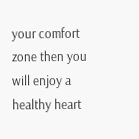your comfort zone then you will enjoy a healthy heart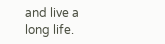and live a long life.